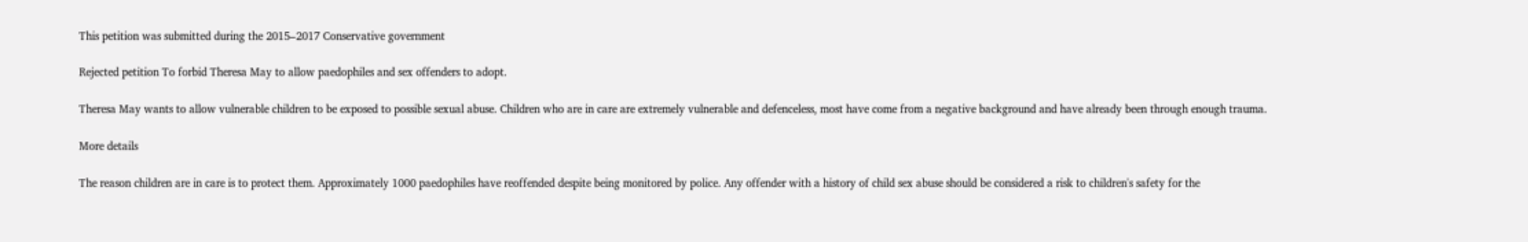This petition was submitted during the 2015–2017 Conservative government

Rejected petition To forbid Theresa May to allow paedophiles and sex offenders to adopt.

Theresa May wants to allow vulnerable children to be exposed to possible sexual abuse. Children who are in care are extremely vulnerable and defenceless, most have come from a negative background and have already been through enough trauma.

More details

The reason children are in care is to protect them. Approximately 1000 paedophiles have reoffended despite being monitored by police. Any offender with a history of child sex abuse should be considered a risk to children's safety for the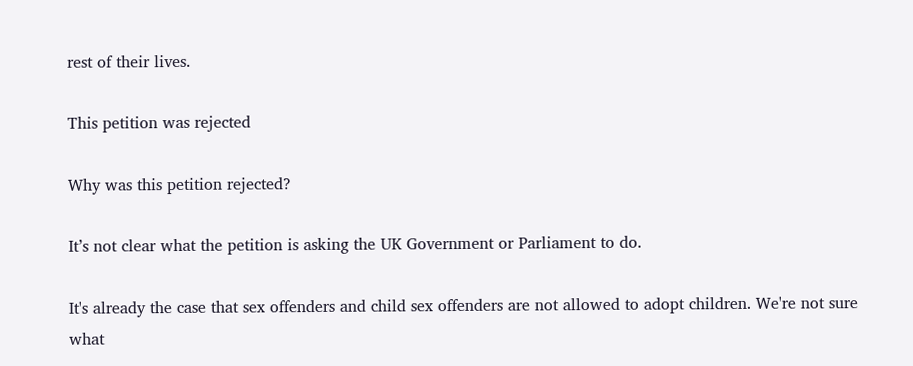rest of their lives.

This petition was rejected

Why was this petition rejected?

It’s not clear what the petition is asking the UK Government or Parliament to do.

It's already the case that sex offenders and child sex offenders are not allowed to adopt children. We're not sure what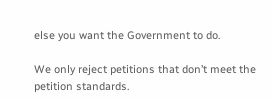else you want the Government to do.

We only reject petitions that don’t meet the petition standards.